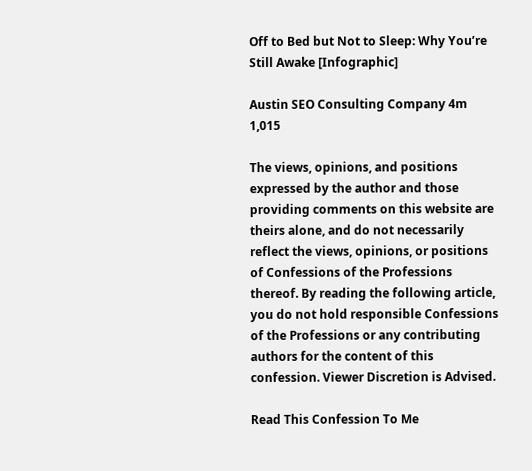Off to Bed but Not to Sleep: Why You’re Still Awake [Infographic]

Austin SEO Consulting Company 4m 1,015

The views, opinions, and positions expressed by the author and those providing comments on this website are theirs alone, and do not necessarily reflect the views, opinions, or positions of Confessions of the Professions thereof. By reading the following article, you do not hold responsible Confessions of the Professions or any contributing authors for the content of this confession. Viewer Discretion is Advised.

Read This Confession To Me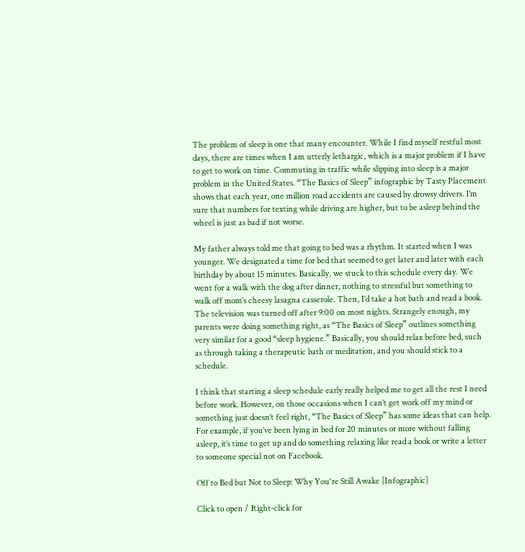The problem of sleep is one that many encounter. While I find myself restful most days, there are times when I am utterly lethargic, which is a major problem if I have to get to work on time. Commuting in traffic while slipping into sleep is a major problem in the United States. “The Basics of Sleep” infographic by Tasty Placement shows that each year, one million road accidents are caused by drowsy drivers. I’m sure that numbers for texting while driving are higher, but to be asleep behind the wheel is just as bad if not worse.

My father always told me that going to bed was a rhythm. It started when I was younger. We designated a time for bed that seemed to get later and later with each birthday by about 15 minutes. Basically, we stuck to this schedule every day. We went for a walk with the dog after dinner, nothing to stressful but something to walk off mom’s cheesy lasagna casserole. Then, I’d take a hot bath and read a book. The television was turned off after 9:00 on most nights. Strangely enough, my parents were doing something right, as “The Basics of Sleep” outlines something very similar for a good “sleep hygiene.” Basically, you should relax before bed, such as through taking a therapeutic bath or meditation, and you should stick to a schedule.

I think that starting a sleep schedule early really helped me to get all the rest I need before work. However, on those occasions when I can’t get work off my mind or something just doesn’t feel right, “The Basics of Sleep” has some ideas that can help. For example, if you’ve been lying in bed for 20 minutes or more without falling asleep, it’s time to get up and do something relaxing like read a book or write a letter to someone special not on Facebook.

Off to Bed but Not to Sleep: Why You're Still Awake [Infographic]

Click to open / Right-click for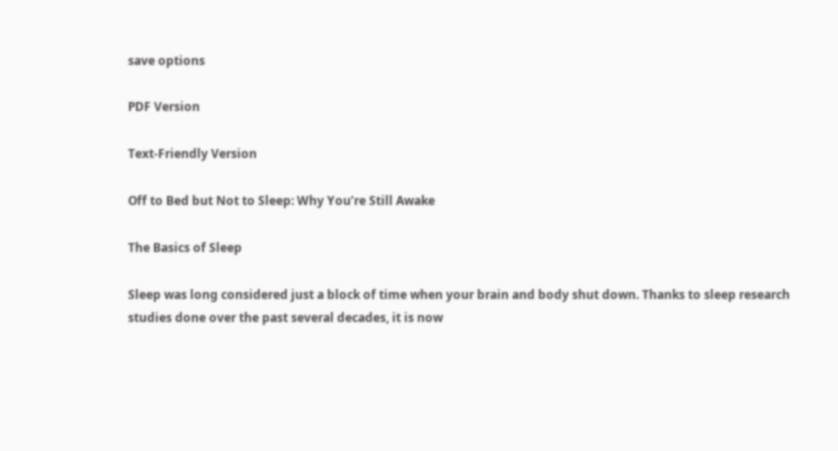save options

PDF Version

Text-Friendly Version

Off to Bed but Not to Sleep: Why You’re Still Awake

The Basics of Sleep

Sleep was long considered just a block of time when your brain and body shut down. Thanks to sleep research studies done over the past several decades, it is now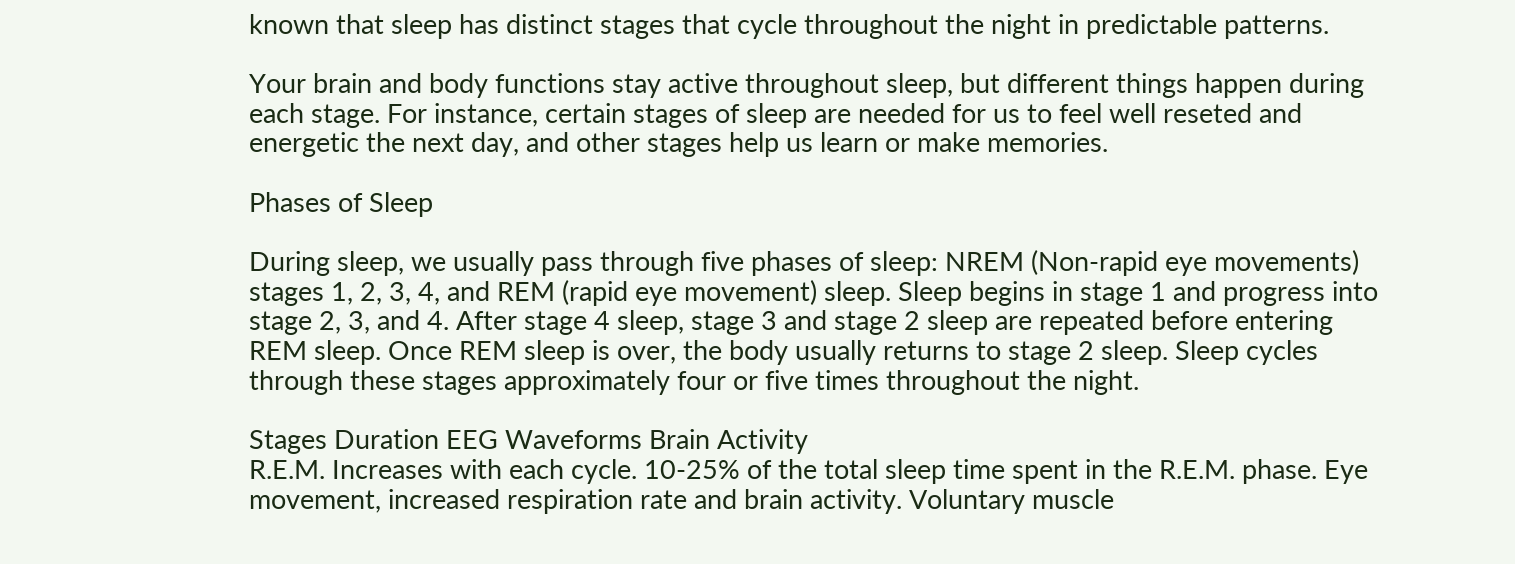known that sleep has distinct stages that cycle throughout the night in predictable patterns.

Your brain and body functions stay active throughout sleep, but different things happen during each stage. For instance, certain stages of sleep are needed for us to feel well reseted and energetic the next day, and other stages help us learn or make memories.

Phases of Sleep

During sleep, we usually pass through five phases of sleep: NREM (Non-rapid eye movements) stages 1, 2, 3, 4, and REM (rapid eye movement) sleep. Sleep begins in stage 1 and progress into stage 2, 3, and 4. After stage 4 sleep, stage 3 and stage 2 sleep are repeated before entering REM sleep. Once REM sleep is over, the body usually returns to stage 2 sleep. Sleep cycles through these stages approximately four or five times throughout the night.

Stages Duration EEG Waveforms Brain Activity
R.E.M. Increases with each cycle. 10-25% of the total sleep time spent in the R.E.M. phase. Eye movement, increased respiration rate and brain activity. Voluntary muscle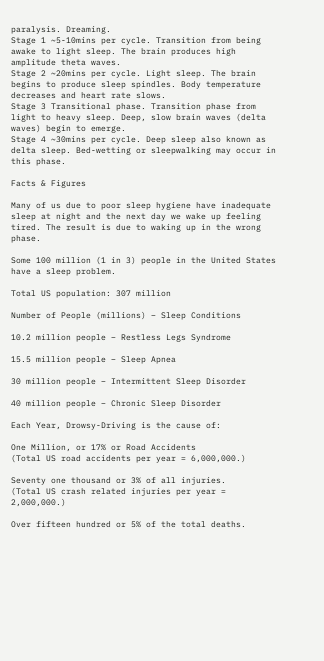paralysis. Dreaming.
Stage 1 ~5-10mins per cycle. Transition from being awake to light sleep. The brain produces high amplitude theta waves.
Stage 2 ~20mins per cycle. Light sleep. The brain begins to produce sleep spindles. Body temperature decreases and heart rate slows.
Stage 3 Transitional phase. Transition phase from light to heavy sleep. Deep, slow brain waves (delta waves) begin to emerge.
Stage 4 ~30mins per cycle. Deep sleep also known as delta sleep. Bed-wetting or sleepwalking may occur in this phase.

Facts & Figures

Many of us due to poor sleep hygiene have inadequate sleep at night and the next day we wake up feeling tired. The result is due to waking up in the wrong phase.

Some 100 million (1 in 3) people in the United States have a sleep problem.

Total US population: 307 million

Number of People (millions) – Sleep Conditions

10.2 million people – Restless Legs Syndrome

15.5 million people – Sleep Apnea

30 million people – Intermittent Sleep Disorder

40 million people – Chronic Sleep Disorder

Each Year, Drowsy-Driving is the cause of:

One Million, or 17% or Road Accidents
(Total US road accidents per year = 6,000,000.)

Seventy one thousand or 3% of all injuries.
(Total US crash related injuries per year = 2,000,000.)

Over fifteen hundred or 5% of the total deaths.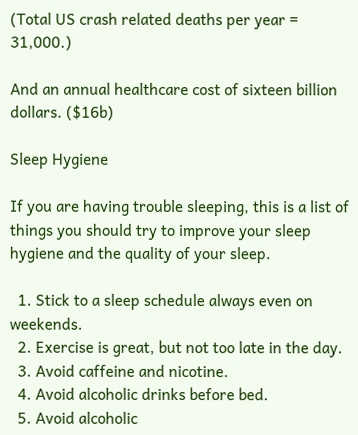(Total US crash related deaths per year = 31,000.)

And an annual healthcare cost of sixteen billion dollars. ($16b)

Sleep Hygiene

If you are having trouble sleeping, this is a list of things you should try to improve your sleep hygiene and the quality of your sleep.

  1. Stick to a sleep schedule always even on weekends.
  2. Exercise is great, but not too late in the day.
  3. Avoid caffeine and nicotine.
  4. Avoid alcoholic drinks before bed.
  5. Avoid alcoholic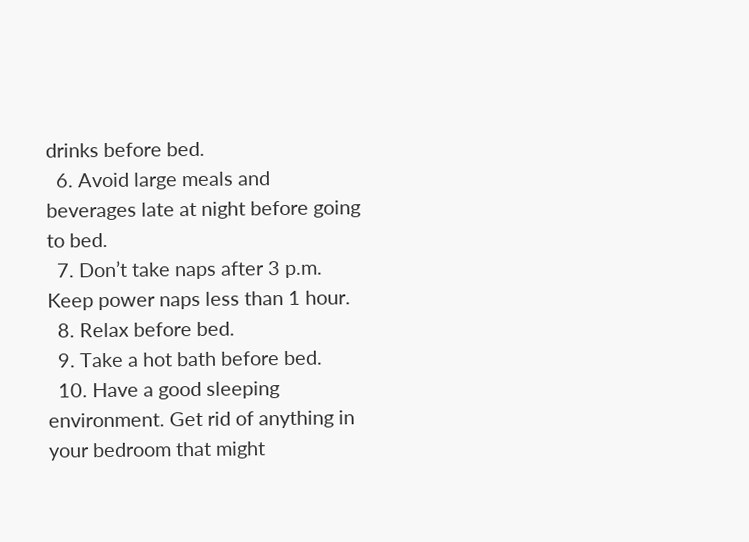drinks before bed.
  6. Avoid large meals and beverages late at night before going to bed.
  7. Don’t take naps after 3 p.m. Keep power naps less than 1 hour.
  8. Relax before bed.
  9. Take a hot bath before bed.
  10. Have a good sleeping environment. Get rid of anything in your bedroom that might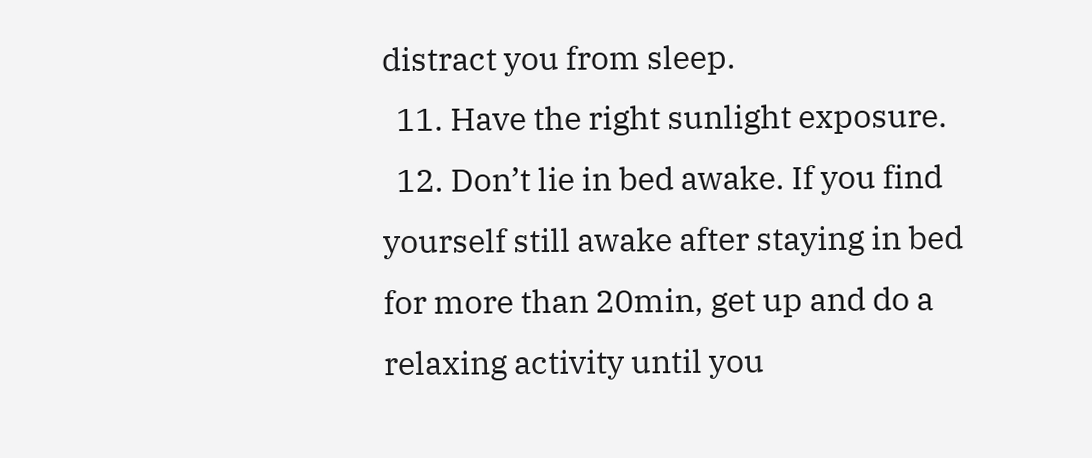distract you from sleep.
  11. Have the right sunlight exposure.
  12. Don’t lie in bed awake. If you find yourself still awake after staying in bed for more than 20min, get up and do a relaxing activity until you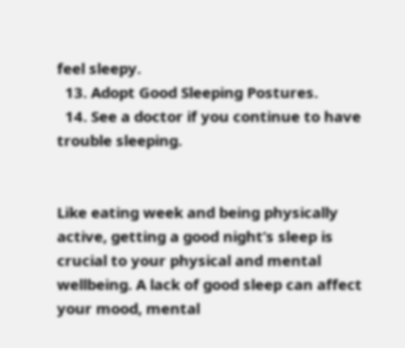feel sleepy.
  13. Adopt Good Sleeping Postures.
  14. See a doctor if you continue to have trouble sleeping.


Like eating week and being physically active, getting a good night’s sleep is crucial to your physical and mental wellbeing. A lack of good sleep can affect your mood, mental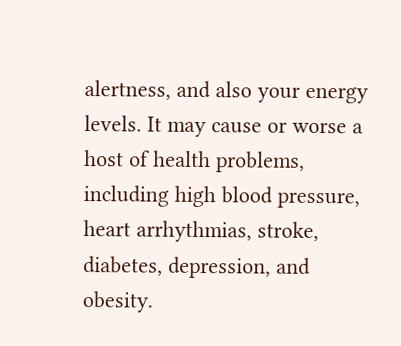alertness, and also your energy levels. It may cause or worse a host of health problems, including high blood pressure, heart arrhythmias, stroke, diabetes, depression, and obesity.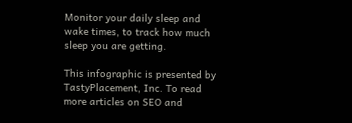Monitor your daily sleep and wake times, to track how much sleep you are getting.

This infographic is presented by TastyPlacement, Inc. To read more articles on SEO and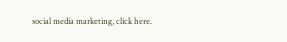social media marketing, click here.